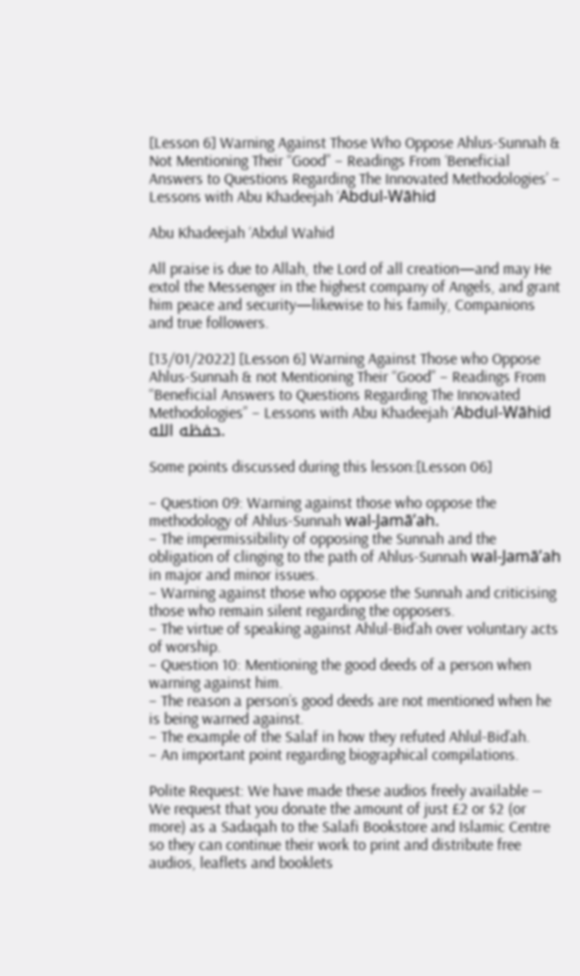[Lesson 6] Warning Against Those Who Oppose Ahlus-Sunnah & Not Mentioning Their “Good” – Readings From ‘Beneficial Answers to Questions Regarding The Innovated Methodologies’ – Lessons with Abu Khadeejah ‘Abdul-Wāhid

Abu Khadeejah ‘Abdul Wahid

All praise is due to Allah, the Lord of all creation—and may He extol the Messenger in the highest company of Angels, and grant him peace and security—likewise to his family, Companions and true followers.

[13/01/2022] [Lesson 6] Warning Against Those who Oppose Ahlus-Sunnah & not Mentioning Their “Good” – Readings From “Beneficial Answers to Questions Regarding The Innovated Methodologies” – Lessons with Abu Khadeejah ‘Abdul-Wāhid حفظه الله.

Some points discussed during this lesson:[Lesson 06]

– Question 09: Warning against those who oppose the methodology of Ahlus-Sunnah wal-Jamā’ah.
– The impermissibility of opposing the Sunnah and the obligation of clinging to the path of Ahlus-Sunnah wal-Jamā’ah in major and minor issues.
– Warning against those who oppose the Sunnah and criticising those who remain silent regarding the opposers.
– The virtue of speaking against Ahlul-Bid’ah over voluntary acts of worship.
– Question 10: Mentioning the good deeds of a person when warning against him.
– The reason a person’s good deeds are not mentioned when he is being warned against.
– The example of the Salaf in how they refuted Ahlul-Bid’ah.
– An important point regarding biographical compilations.

Polite Request: We have made these audios freely available ― We request that you donate the amount of just £2 or $2 (or more) as a Sadaqah to the Salafi Bookstore and Islamic Centre so they can continue their work to print and distribute free audios, leaflets and booklets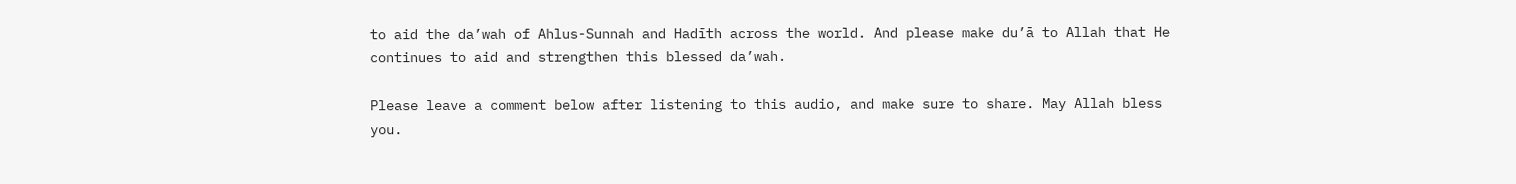to aid the da’wah of Ahlus-Sunnah and Hadīth across the world. And please make du’ā to Allah that He continues to aid and strengthen this blessed da’wah.

Please leave a comment below after listening to this audio, and make sure to share. May Allah bless you.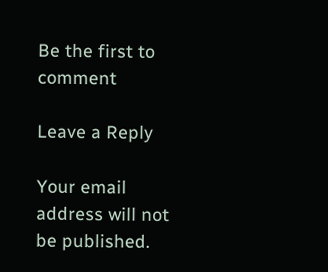Be the first to comment

Leave a Reply

Your email address will not be published.